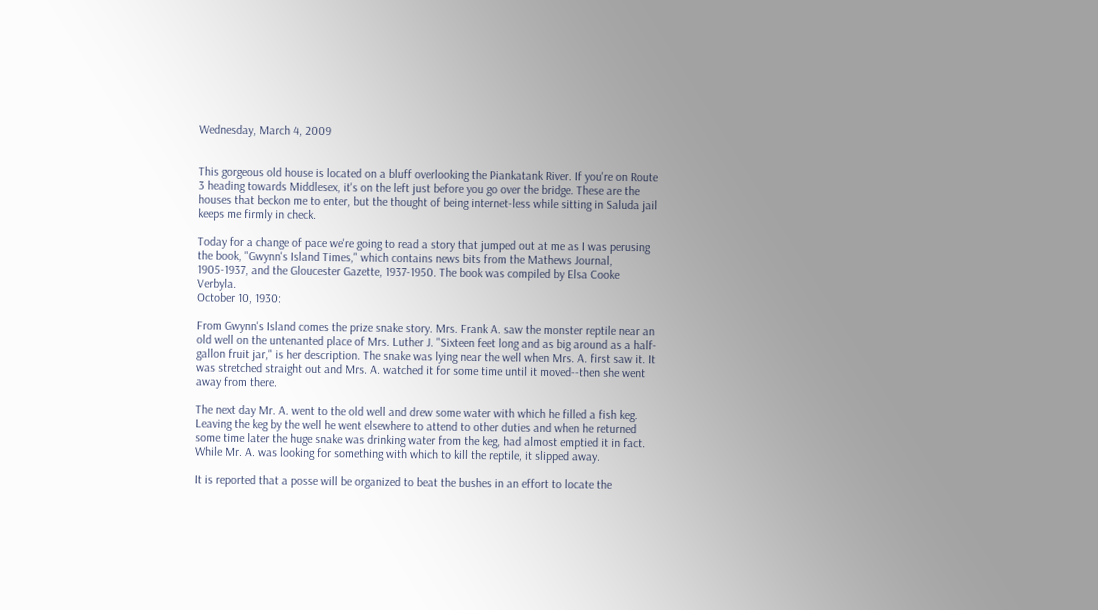Wednesday, March 4, 2009


This gorgeous old house is located on a bluff overlooking the Piankatank River. If you're on Route 3 heading towards Middlesex, it's on the left just before you go over the bridge. These are the houses that beckon me to enter, but the thought of being internet-less while sitting in Saluda jail keeps me firmly in check.

Today for a change of pace we're going to read a story that jumped out at me as I was perusing the book, "Gwynn's Island Times," which contains news bits from the Mathews Journal, 1905-1937, and the Gloucester Gazette, 1937-1950. The book was compiled by Elsa Cooke Verbyla.
October 10, 1930:

From Gwynn's Island comes the prize snake story. Mrs. Frank A. saw the monster reptile near an old well on the untenanted place of Mrs. Luther J. "Sixteen feet long and as big around as a half-gallon fruit jar," is her description. The snake was lying near the well when Mrs. A. first saw it. It was stretched straight out and Mrs. A. watched it for some time until it moved--then she went away from there.

The next day Mr. A. went to the old well and drew some water with which he filled a fish keg. Leaving the keg by the well he went elsewhere to attend to other duties and when he returned some time later the huge snake was drinking water from the keg, had almost emptied it in fact. While Mr. A. was looking for something with which to kill the reptile, it slipped away.

It is reported that a posse will be organized to beat the bushes in an effort to locate the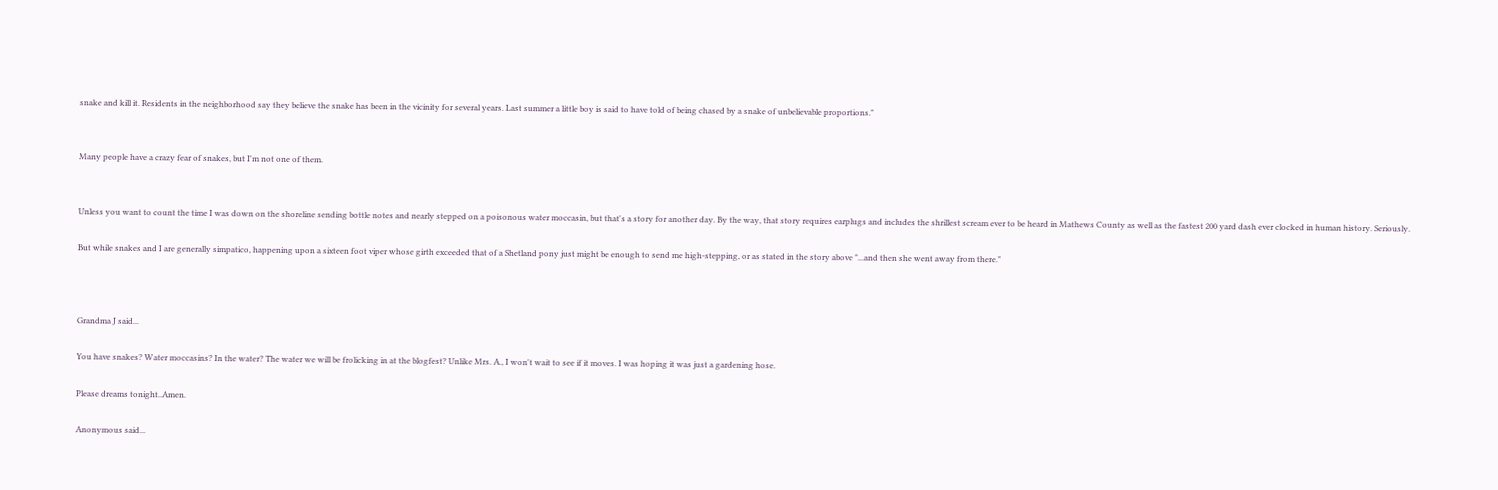snake and kill it. Residents in the neighborhood say they believe the snake has been in the vicinity for several years. Last summer a little boy is said to have told of being chased by a snake of unbelievable proportions."


Many people have a crazy fear of snakes, but I'm not one of them.


Unless you want to count the time I was down on the shoreline sending bottle notes and nearly stepped on a poisonous water moccasin, but that's a story for another day. By the way, that story requires earplugs and includes the shrillest scream ever to be heard in Mathews County as well as the fastest 200 yard dash ever clocked in human history. Seriously.

But while snakes and I are generally simpatico, happening upon a sixteen foot viper whose girth exceeded that of a Shetland pony just might be enough to send me high-stepping, or as stated in the story above "...and then she went away from there."



Grandma J said...

You have snakes? Water moccasins? In the water? The water we will be frolicking in at the blogfest? Unlike Mrs. A., I won't wait to see if it moves. I was hoping it was just a gardening hose.

Please dreams tonight..Amen.

Anonymous said...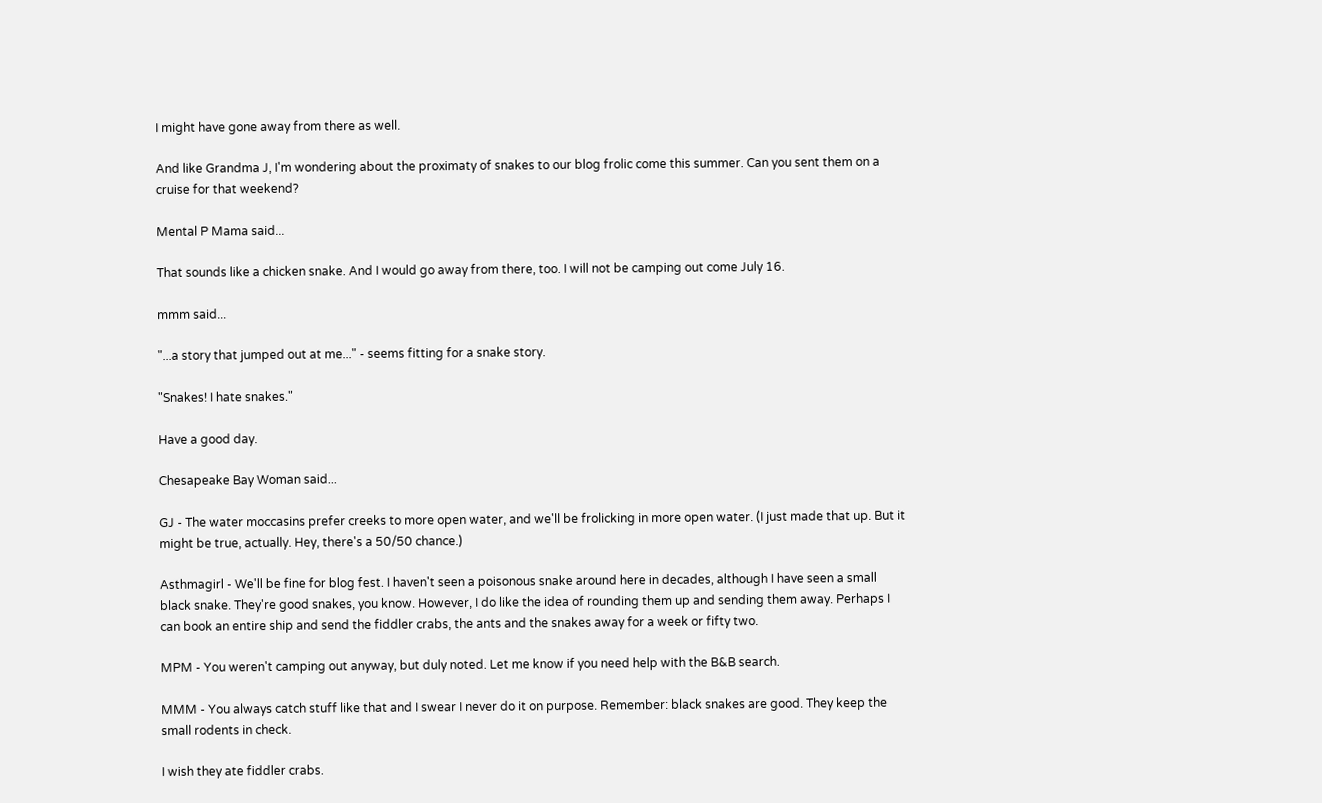I might have gone away from there as well.

And like Grandma J, I'm wondering about the proximaty of snakes to our blog frolic come this summer. Can you sent them on a cruise for that weekend?

Mental P Mama said...

That sounds like a chicken snake. And I would go away from there, too. I will not be camping out come July 16.

mmm said...

"...a story that jumped out at me..." - seems fitting for a snake story.

"Snakes! I hate snakes."

Have a good day.

Chesapeake Bay Woman said...

GJ - The water moccasins prefer creeks to more open water, and we'll be frolicking in more open water. (I just made that up. But it might be true, actually. Hey, there's a 50/50 chance.)

Asthmagirl - We'll be fine for blog fest. I haven't seen a poisonous snake around here in decades, although I have seen a small black snake. They're good snakes, you know. However, I do like the idea of rounding them up and sending them away. Perhaps I can book an entire ship and send the fiddler crabs, the ants and the snakes away for a week or fifty two.

MPM - You weren't camping out anyway, but duly noted. Let me know if you need help with the B&B search.

MMM - You always catch stuff like that and I swear I never do it on purpose. Remember: black snakes are good. They keep the small rodents in check.

I wish they ate fiddler crabs.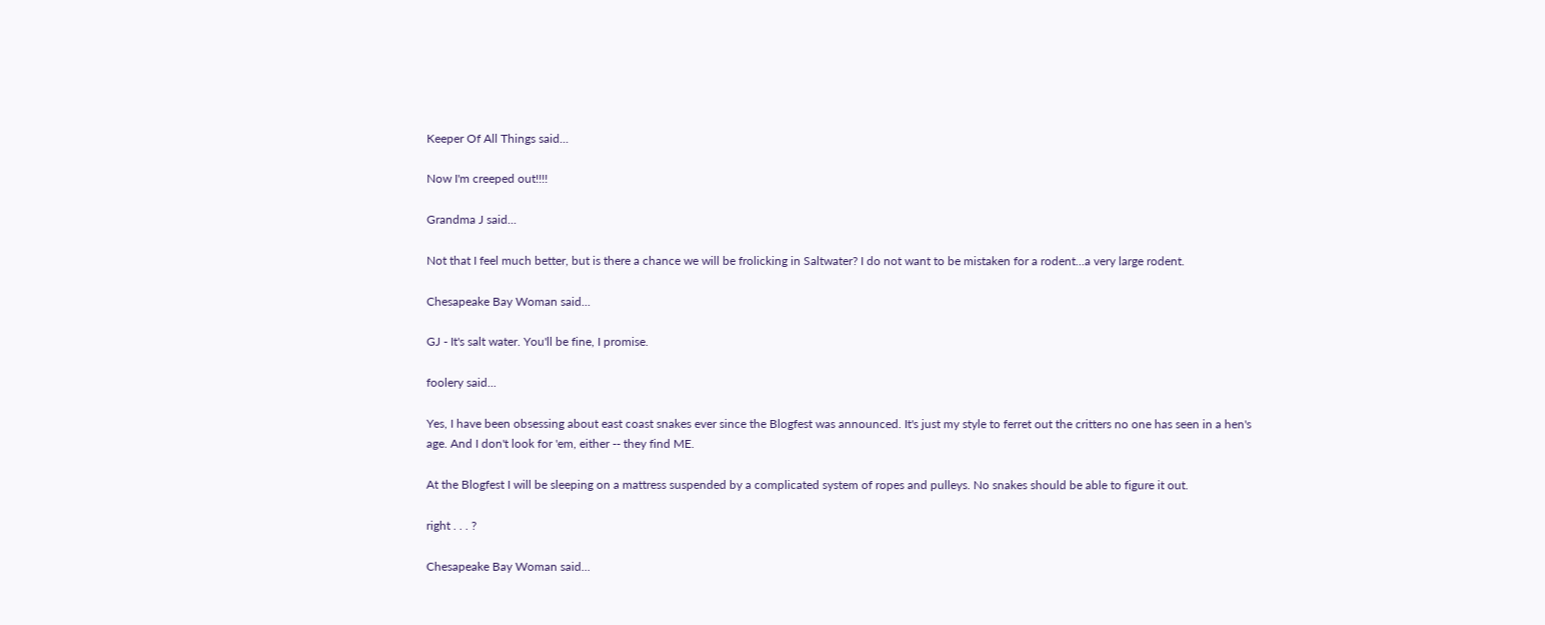Keeper Of All Things said...

Now I'm creeped out!!!!

Grandma J said...

Not that I feel much better, but is there a chance we will be frolicking in Saltwater? I do not want to be mistaken for a rodent...a very large rodent.

Chesapeake Bay Woman said...

GJ - It's salt water. You'll be fine, I promise.

foolery said...

Yes, I have been obsessing about east coast snakes ever since the Blogfest was announced. It's just my style to ferret out the critters no one has seen in a hen's age. And I don't look for 'em, either -- they find ME.

At the Blogfest I will be sleeping on a mattress suspended by a complicated system of ropes and pulleys. No snakes should be able to figure it out.

right . . . ?

Chesapeake Bay Woman said...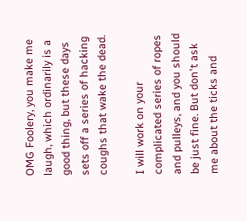OMG Foolery, you make me laugh, which ordinarily is a good thing, but these days sets off a series of hacking coughs that wake the dead.

I will work on your complicated series of ropes and pulleys, and you should be just fine. But don't ask me about the ticks and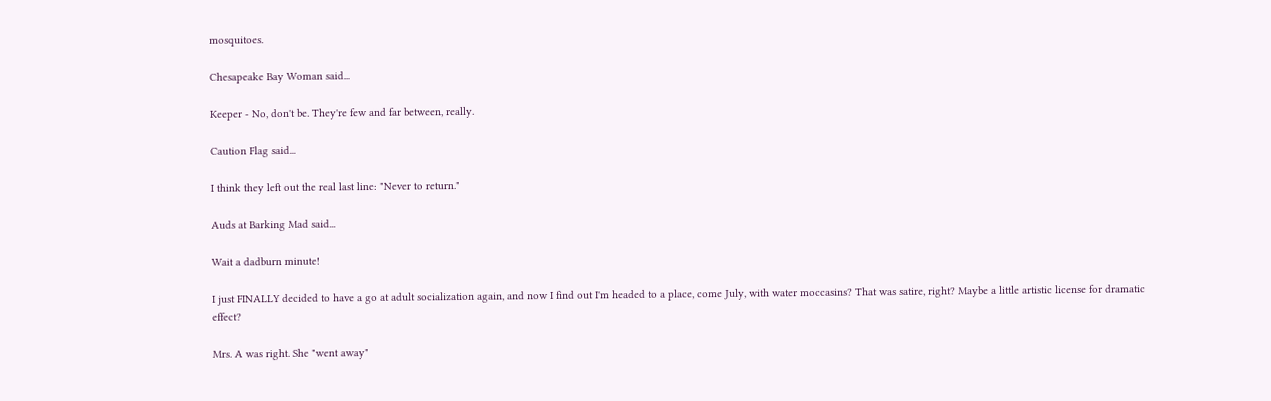mosquitoes.

Chesapeake Bay Woman said...

Keeper - No, don't be. They're few and far between, really.

Caution Flag said...

I think they left out the real last line: "Never to return."

Auds at Barking Mad said...

Wait a dadburn minute!

I just FINALLY decided to have a go at adult socialization again, and now I find out I'm headed to a place, come July, with water moccasins? That was satire, right? Maybe a little artistic license for dramatic effect?

Mrs. A was right. She "went away"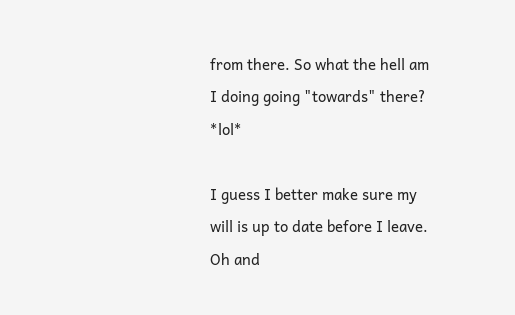from there. So what the hell am I doing going "towards" there? *lol*

I guess I better make sure my will is up to date before I leave. Oh and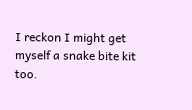I reckon I might get myself a snake bite kit too.